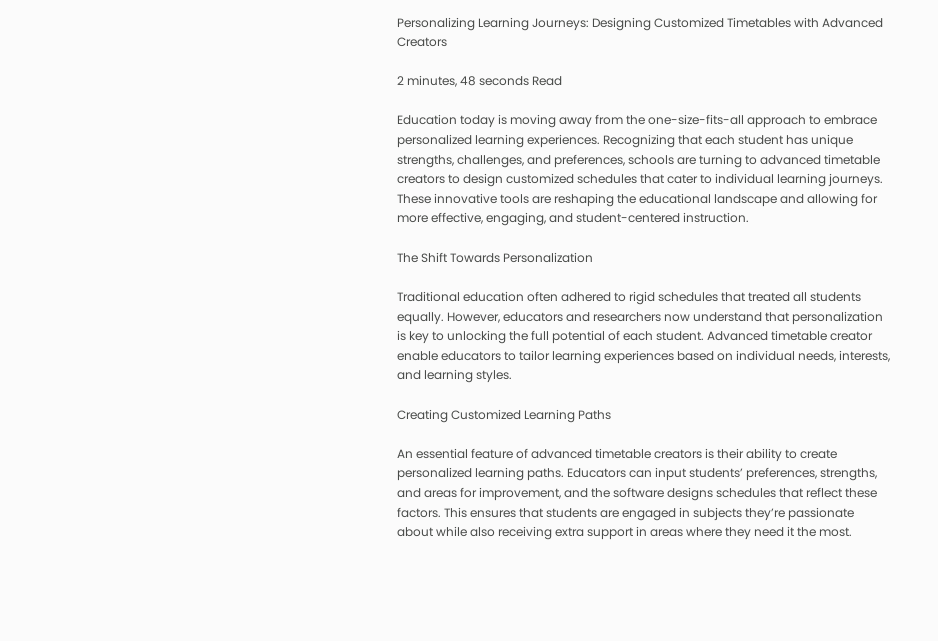Personalizing Learning Journeys: Designing Customized Timetables with Advanced Creators

2 minutes, 48 seconds Read

Education today is moving away from the one-size-fits-all approach to embrace personalized learning experiences. Recognizing that each student has unique strengths, challenges, and preferences, schools are turning to advanced timetable creators to design customized schedules that cater to individual learning journeys. These innovative tools are reshaping the educational landscape and allowing for more effective, engaging, and student-centered instruction.

The Shift Towards Personalization

Traditional education often adhered to rigid schedules that treated all students equally. However, educators and researchers now understand that personalization is key to unlocking the full potential of each student. Advanced timetable creator enable educators to tailor learning experiences based on individual needs, interests, and learning styles.

Creating Customized Learning Paths

An essential feature of advanced timetable creators is their ability to create personalized learning paths. Educators can input students’ preferences, strengths, and areas for improvement, and the software designs schedules that reflect these factors. This ensures that students are engaged in subjects they’re passionate about while also receiving extra support in areas where they need it the most.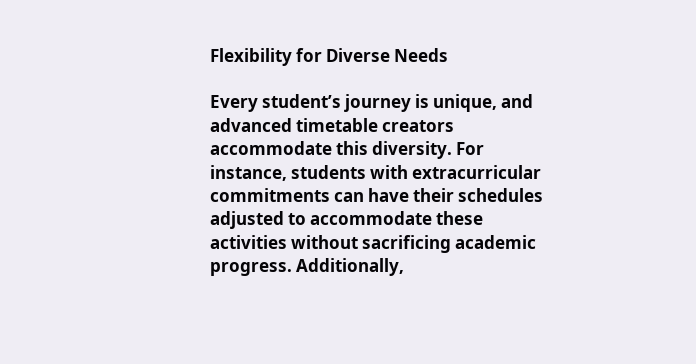Flexibility for Diverse Needs

Every student’s journey is unique, and advanced timetable creators accommodate this diversity. For instance, students with extracurricular commitments can have their schedules adjusted to accommodate these activities without sacrificing academic progress. Additionally,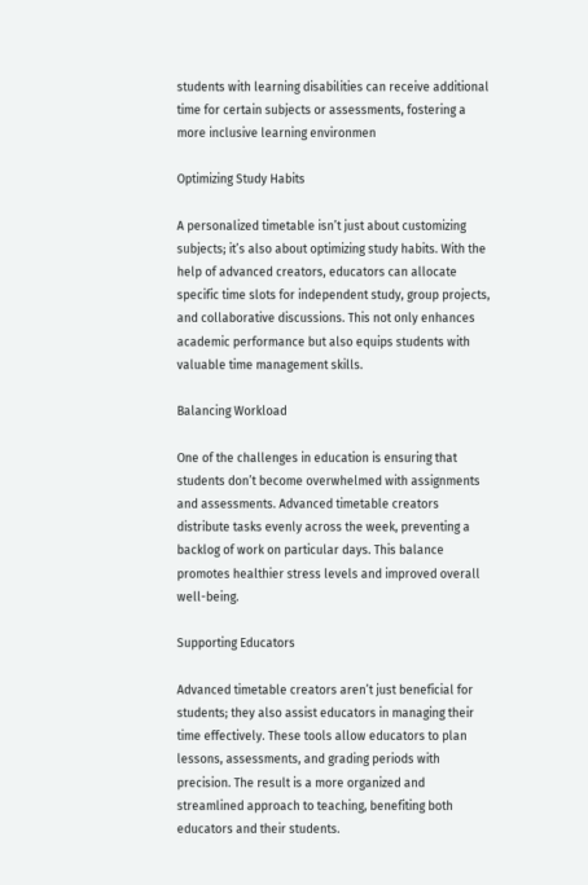students with learning disabilities can receive additional time for certain subjects or assessments, fostering a more inclusive learning environmen

Optimizing Study Habits

A personalized timetable isn’t just about customizing subjects; it’s also about optimizing study habits. With the help of advanced creators, educators can allocate specific time slots for independent study, group projects, and collaborative discussions. This not only enhances academic performance but also equips students with valuable time management skills.

Balancing Workload

One of the challenges in education is ensuring that students don’t become overwhelmed with assignments and assessments. Advanced timetable creators distribute tasks evenly across the week, preventing a backlog of work on particular days. This balance promotes healthier stress levels and improved overall well-being.

Supporting Educators

Advanced timetable creators aren’t just beneficial for students; they also assist educators in managing their time effectively. These tools allow educators to plan lessons, assessments, and grading periods with precision. The result is a more organized and streamlined approach to teaching, benefiting both educators and their students.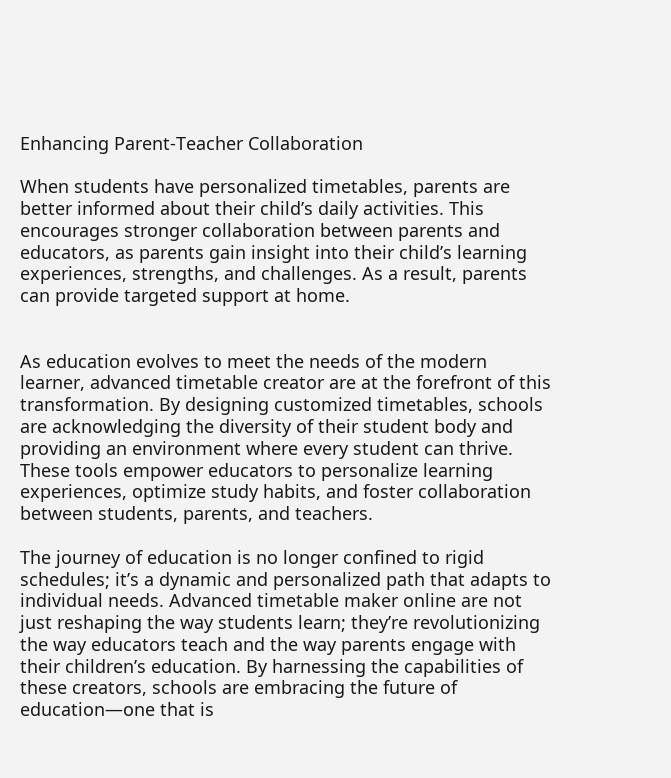Enhancing Parent-Teacher Collaboration

When students have personalized timetables, parents are better informed about their child’s daily activities. This encourages stronger collaboration between parents and educators, as parents gain insight into their child’s learning experiences, strengths, and challenges. As a result, parents can provide targeted support at home.


As education evolves to meet the needs of the modern learner, advanced timetable creator are at the forefront of this transformation. By designing customized timetables, schools are acknowledging the diversity of their student body and providing an environment where every student can thrive. These tools empower educators to personalize learning experiences, optimize study habits, and foster collaboration between students, parents, and teachers.

The journey of education is no longer confined to rigid schedules; it’s a dynamic and personalized path that adapts to individual needs. Advanced timetable maker online are not just reshaping the way students learn; they’re revolutionizing the way educators teach and the way parents engage with their children’s education. By harnessing the capabilities of these creators, schools are embracing the future of education—one that is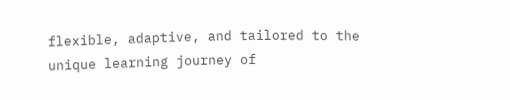flexible, adaptive, and tailored to the unique learning journey of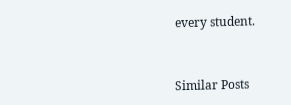every student.


Similar Posts